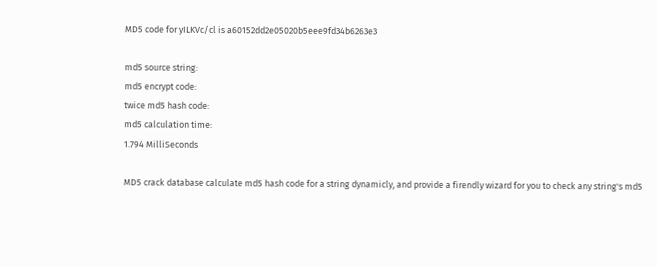MD5 code for yILKVc/cl is a60152dd2e05020b5eee9fd34b6263e3

md5 source string:
md5 encrypt code:
twice md5 hash code:
md5 calculation time:
1.794 MilliSeconds

MD5 crack database calculate md5 hash code for a string dynamicly, and provide a firendly wizard for you to check any string's md5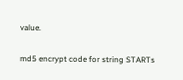value.

md5 encrypt code for string STARTs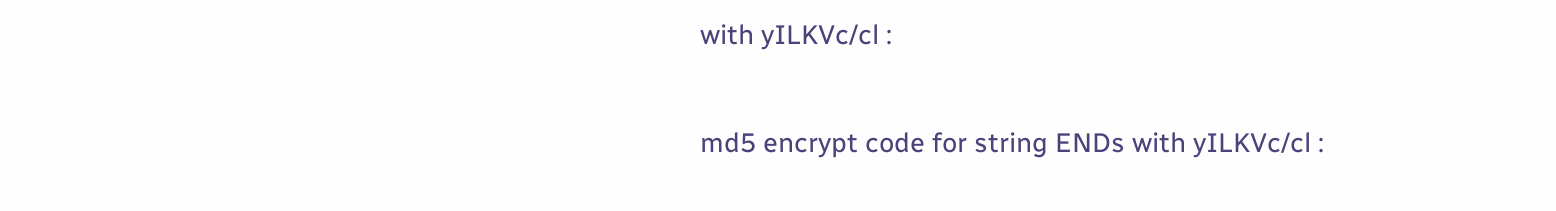with yILKVc/cl :

md5 encrypt code for string ENDs with yILKVc/cl :